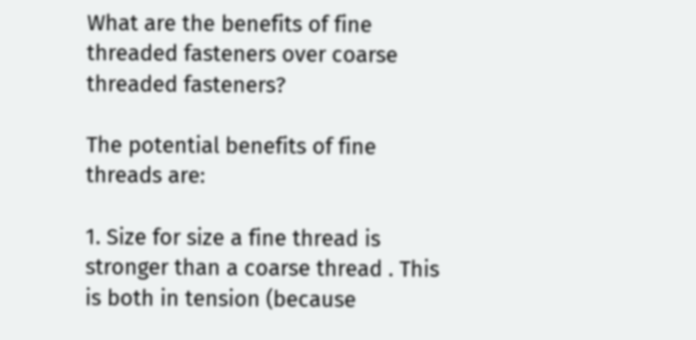What are the benefits of fine threaded fasteners over coarse threaded fasteners?

The potential benefits of fine threads are:

1. Size for size a fine thread is stronger than a coarse thread . This is both in tension (because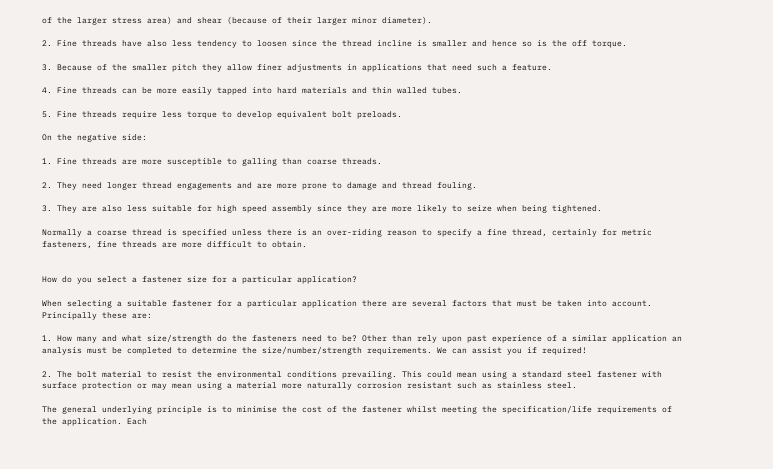of the larger stress area) and shear (because of their larger minor diameter).

2. Fine threads have also less tendency to loosen since the thread incline is smaller and hence so is the off torque.

3. Because of the smaller pitch they allow finer adjustments in applications that need such a feature.

4. Fine threads can be more easily tapped into hard materials and thin walled tubes.

5. Fine threads require less torque to develop equivalent bolt preloads.

On the negative side:

1. Fine threads are more susceptible to galling than coarse threads.

2. They need longer thread engagements and are more prone to damage and thread fouling.

3. They are also less suitable for high speed assembly since they are more likely to seize when being tightened.

Normally a coarse thread is specified unless there is an over-riding reason to specify a fine thread, certainly for metric fasteners, fine threads are more difficult to obtain.


How do you select a fastener size for a particular application?

When selecting a suitable fastener for a particular application there are several factors that must be taken into account. Principally these are:

1. How many and what size/strength do the fasteners need to be? Other than rely upon past experience of a similar application an analysis must be completed to determine the size/number/strength requirements. We can assist you if required!

2. The bolt material to resist the environmental conditions prevailing. This could mean using a standard steel fastener with surface protection or may mean using a material more naturally corrosion resistant such as stainless steel.

The general underlying principle is to minimise the cost of the fastener whilst meeting the specification/life requirements of the application. Each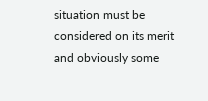situation must be considered on its merit and obviously some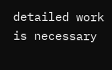detailed work is necessary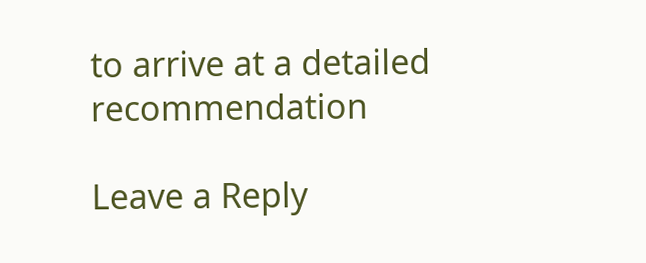to arrive at a detailed recommendation

Leave a Reply